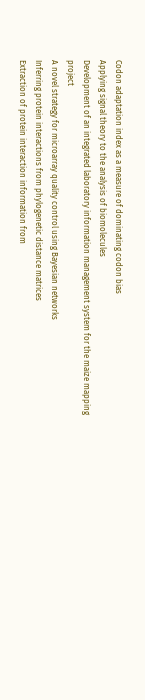Codon adaptation index as a measure of dominating codon bias
Applying signal theory to the analysis of biomolecules
Development of an integrated laboratory information management system for the maize mapping project
A novel strategy for microarray quality control using Bayesian networks
Inferring protein interactions from phylogenetic distance matrices
Extraction of protein interaction information from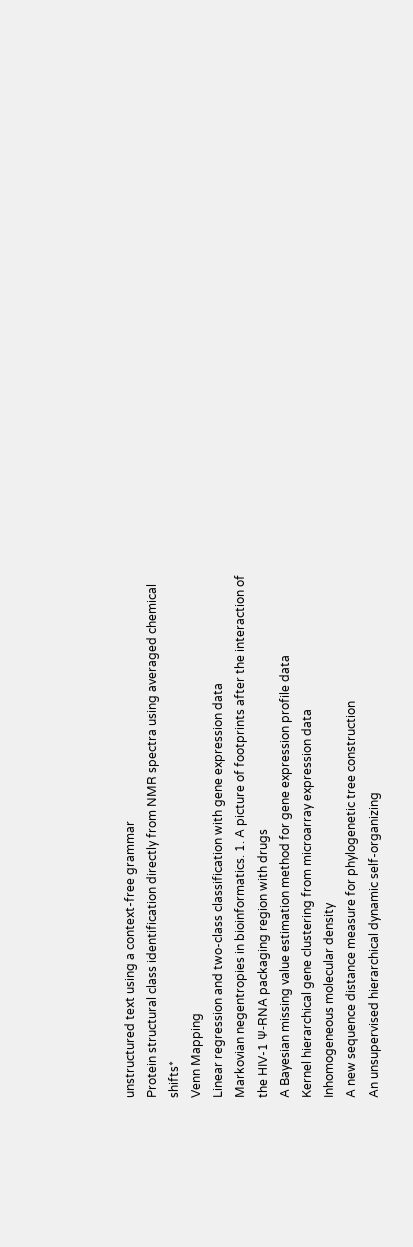unstructured text using a context-free grammar
Protein structural class identification directly from NMR spectra using averaged chemical shifts*
Venn Mapping
Linear regression and two-class classification with gene expression data
Markovian negentropies in bioinformatics. 1. A picture of footprints after the interaction of the HIV-1 Ψ-RNA packaging region with drugs
A Bayesian missing value estimation method for gene expression profile data
Kernel hierarchical gene clustering from microarray expression data
Inhomogeneous molecular density
A new sequence distance measure for phylogenetic tree construction
An unsupervised hierarchical dynamic self-organizing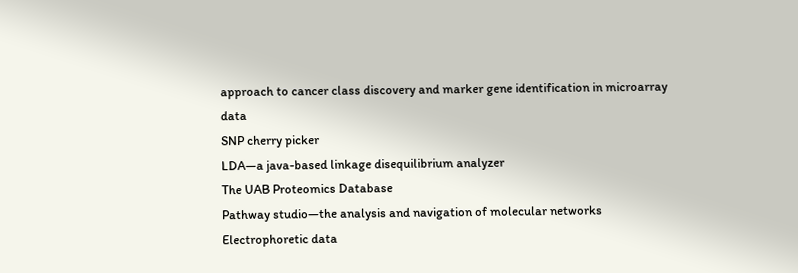approach to cancer class discovery and marker gene identification in microarray data
SNP cherry picker
LDA—a java-based linkage disequilibrium analyzer
The UAB Proteomics Database
Pathway studio—the analysis and navigation of molecular networks
Electrophoretic data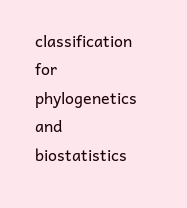classification for phylogenetics and biostatistics